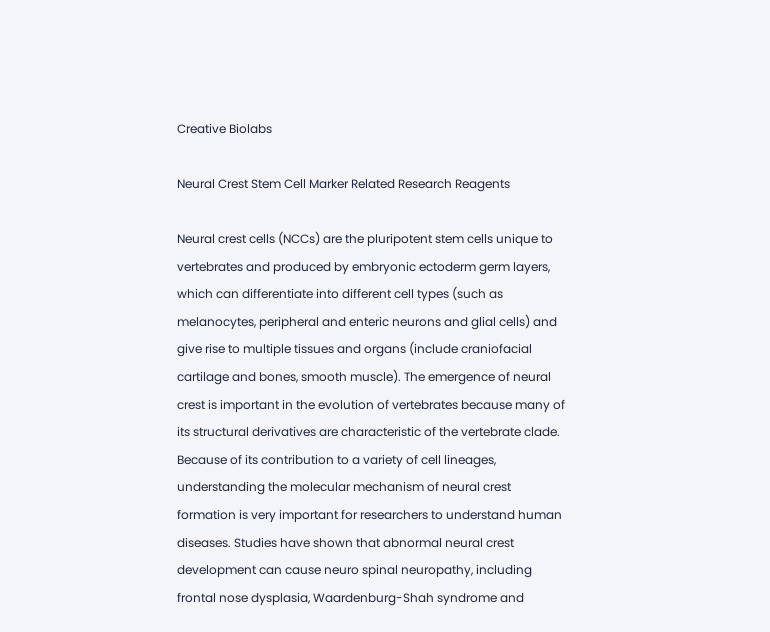Creative Biolabs

Neural Crest Stem Cell Marker Related Research Reagents

Neural crest cells (NCCs) are the pluripotent stem cells unique to vertebrates and produced by embryonic ectoderm germ layers, which can differentiate into different cell types (such as melanocytes, peripheral and enteric neurons and glial cells) and give rise to multiple tissues and organs (include craniofacial cartilage and bones, smooth muscle). The emergence of neural crest is important in the evolution of vertebrates because many of its structural derivatives are characteristic of the vertebrate clade. Because of its contribution to a variety of cell lineages, understanding the molecular mechanism of neural crest formation is very important for researchers to understand human diseases. Studies have shown that abnormal neural crest development can cause neuro spinal neuropathy, including frontal nose dysplasia, Waardenburg-Shah syndrome and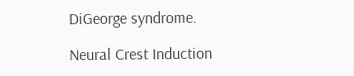DiGeorge syndrome.

Neural Crest Induction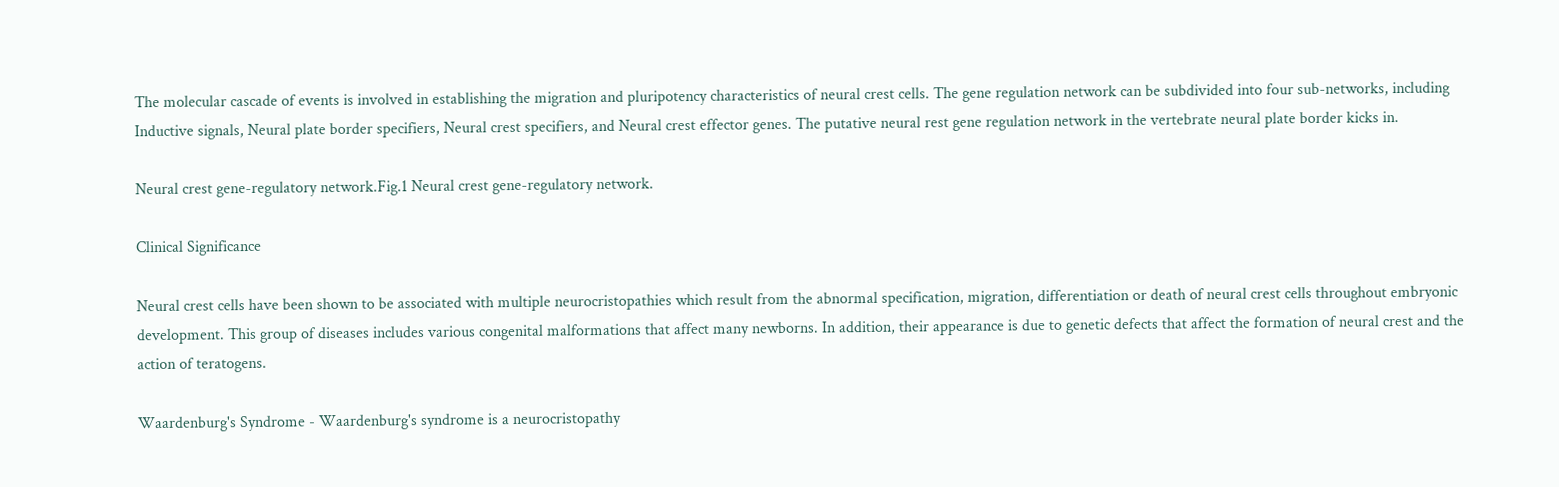The molecular cascade of events is involved in establishing the migration and pluripotency characteristics of neural crest cells. The gene regulation network can be subdivided into four sub-networks, including Inductive signals, Neural plate border specifiers, Neural crest specifiers, and Neural crest effector genes. The putative neural rest gene regulation network in the vertebrate neural plate border kicks in.

Neural crest gene-regulatory network.Fig.1 Neural crest gene-regulatory network.

Clinical Significance

Neural crest cells have been shown to be associated with multiple neurocristopathies which result from the abnormal specification, migration, differentiation or death of neural crest cells throughout embryonic development. This group of diseases includes various congenital malformations that affect many newborns. In addition, their appearance is due to genetic defects that affect the formation of neural crest and the action of teratogens.

Waardenburg's Syndrome - Waardenburg's syndrome is a neurocristopathy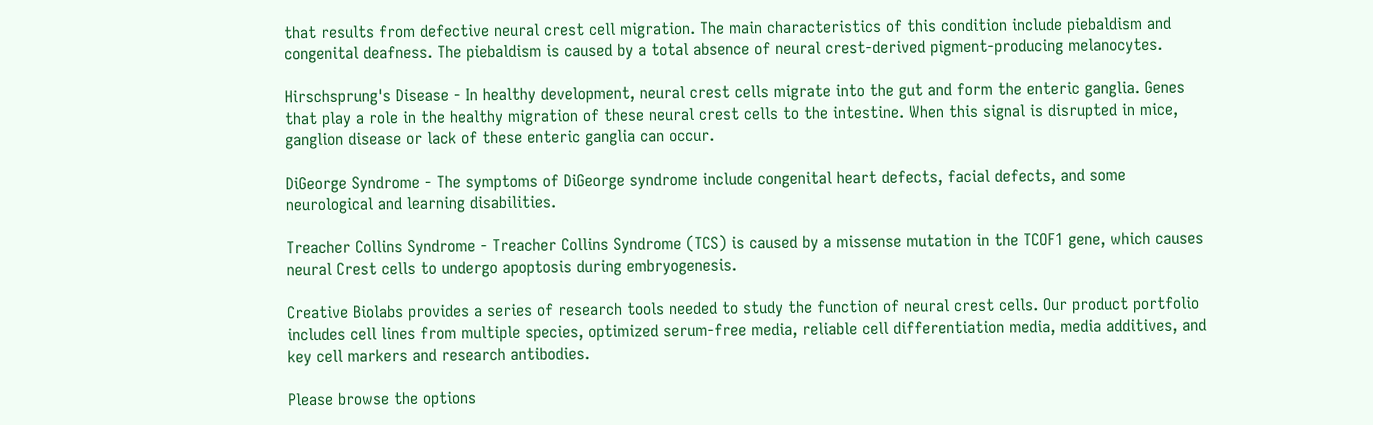that results from defective neural crest cell migration. The main characteristics of this condition include piebaldism and congenital deafness. The piebaldism is caused by a total absence of neural crest-derived pigment-producing melanocytes.

Hirschsprung's Disease - In healthy development, neural crest cells migrate into the gut and form the enteric ganglia. Genes that play a role in the healthy migration of these neural crest cells to the intestine. When this signal is disrupted in mice, ganglion disease or lack of these enteric ganglia can occur.

DiGeorge Syndrome - The symptoms of DiGeorge syndrome include congenital heart defects, facial defects, and some neurological and learning disabilities.

Treacher Collins Syndrome - Treacher Collins Syndrome (TCS) is caused by a missense mutation in the TCOF1 gene, which causes neural Crest cells to undergo apoptosis during embryogenesis.

Creative Biolabs provides a series of research tools needed to study the function of neural crest cells. Our product portfolio includes cell lines from multiple species, optimized serum-free media, reliable cell differentiation media, media additives, and key cell markers and research antibodies.

Please browse the options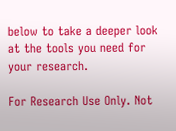below to take a deeper look at the tools you need for your research.

For Research Use Only. Not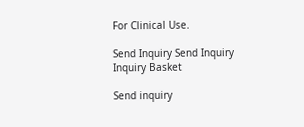For Clinical Use.

Send Inquiry Send Inquiry
Inquiry Basket

Send inquiry